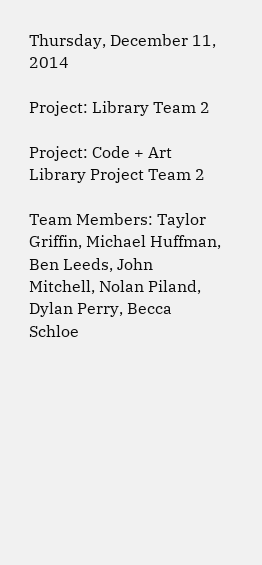Thursday, December 11, 2014

Project: Library Team 2

Project: Code + Art Library Project Team 2

Team Members: Taylor Griffin, Michael Huffman, Ben Leeds, John Mitchell, Nolan Piland, Dylan Perry, Becca Schloe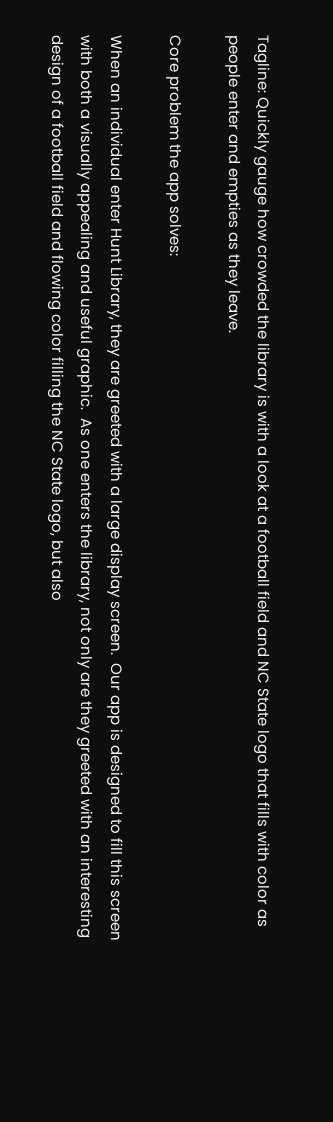Tagline: Quickly gauge how crowded the library is with a look at a football field and NC State logo that fills with color as people enter and empties as they leave.

Core problem the app solves:

When an individual enter Hunt Library, they are greeted with a large display screen.  Our app is designed to fill this screen with both a visually appealing and useful graphic.  As one enters the library, not only are they greeted with an interesting design of a football field and flowing color filling the NC State logo, but also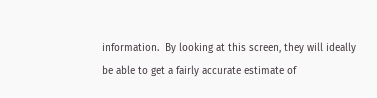information.  By looking at this screen, they will ideally be able to get a fairly accurate estimate of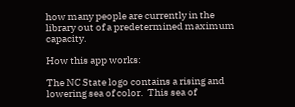how many people are currently in the library out of a predetermined maximum capacity.

How this app works:

The NC State logo contains a rising and lowering sea of color.  This sea of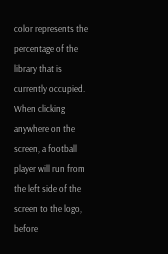color represents the percentage of the library that is currently occupied.  When clicking anywhere on the screen, a football player will run from the left side of the screen to the logo, before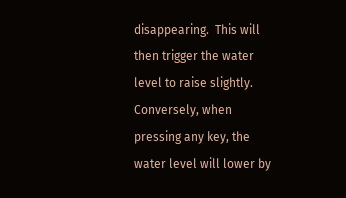disappearing.  This will then trigger the water level to raise slightly.  Conversely, when pressing any key, the water level will lower by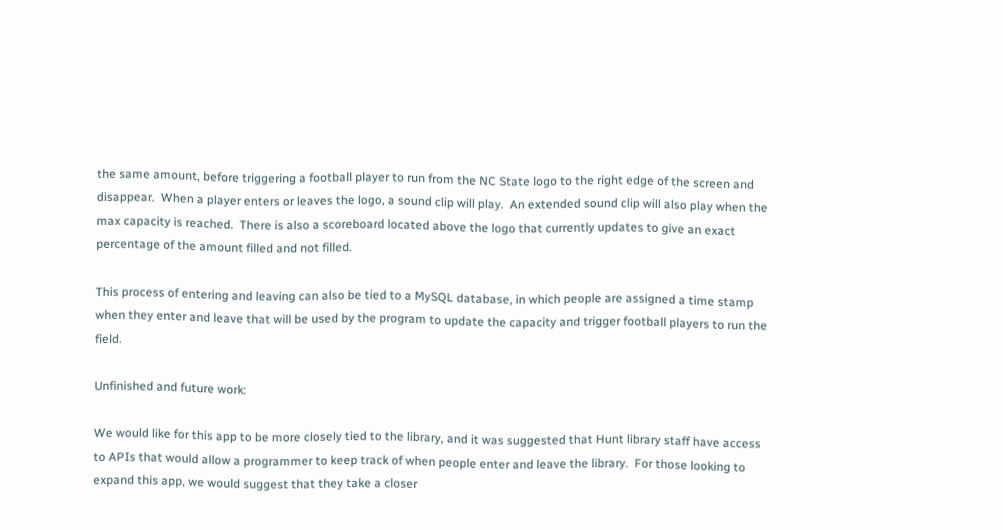the same amount, before triggering a football player to run from the NC State logo to the right edge of the screen and disappear.  When a player enters or leaves the logo, a sound clip will play.  An extended sound clip will also play when the max capacity is reached.  There is also a scoreboard located above the logo that currently updates to give an exact percentage of the amount filled and not filled.

This process of entering and leaving can also be tied to a MySQL database, in which people are assigned a time stamp when they enter and leave that will be used by the program to update the capacity and trigger football players to run the field.

Unfinished and future work:

We would like for this app to be more closely tied to the library, and it was suggested that Hunt library staff have access to APIs that would allow a programmer to keep track of when people enter and leave the library.  For those looking to expand this app, we would suggest that they take a closer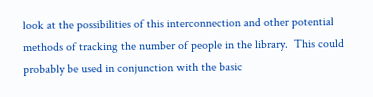look at the possibilities of this interconnection and other potential methods of tracking the number of people in the library.  This could probably be used in conjunction with the basic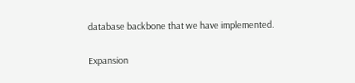database backbone that we have implemented.

Expansion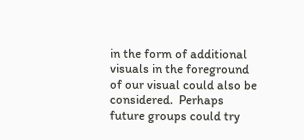in the form of additional visuals in the foreground of our visual could also be considered.  Perhaps future groups could try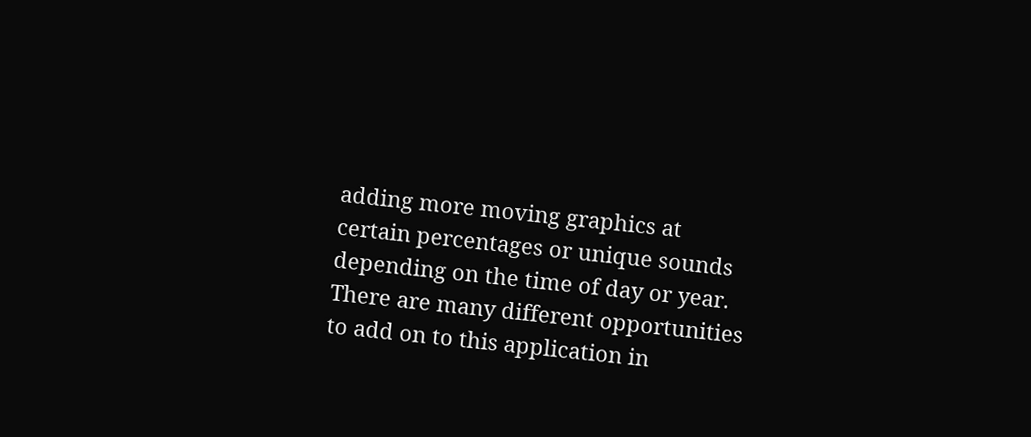adding more moving graphics at certain percentages or unique sounds depending on the time of day or year.  There are many different opportunities to add on to this application in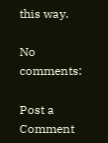this way.

No comments:

Post a Comment